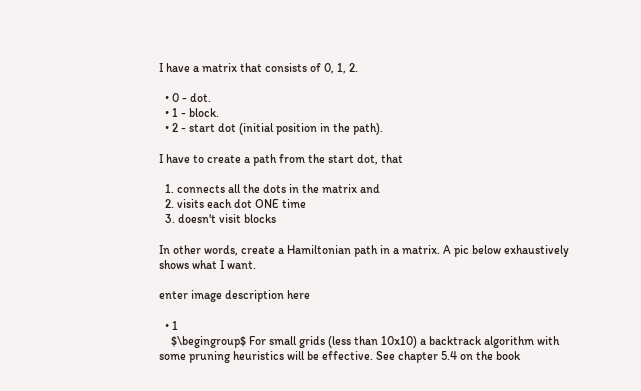I have a matrix that consists of 0, 1, 2.

  • 0 - dot.
  • 1 - block.
  • 2 - start dot (initial position in the path).

I have to create a path from the start dot, that

  1. connects all the dots in the matrix and
  2. visits each dot ONE time
  3. doesn't visit blocks

In other words, create a Hamiltonian path in a matrix. A pic below exhaustively shows what I want.

enter image description here

  • 1
    $\begingroup$ For small grids (less than 10x10) a backtrack algorithm with some pruning heuristics will be effective. See chapter 5.4 on the book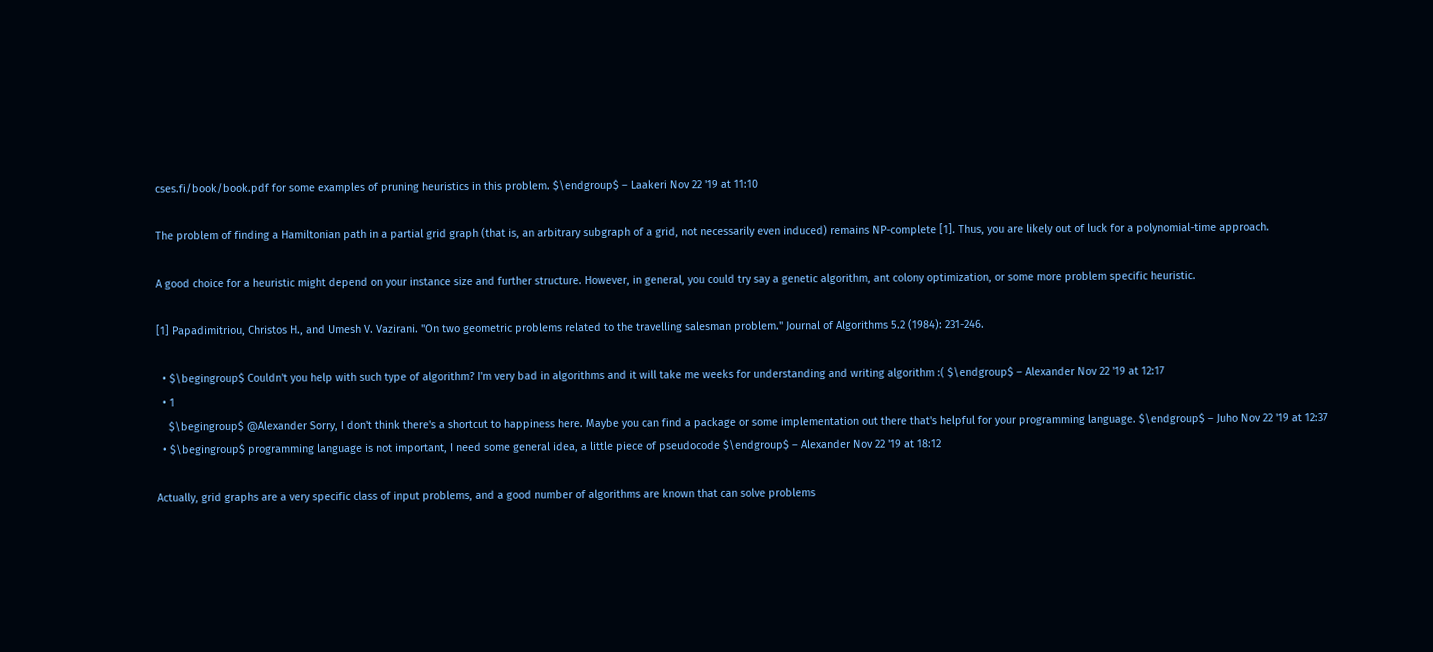cses.fi/book/book.pdf for some examples of pruning heuristics in this problem. $\endgroup$ – Laakeri Nov 22 '19 at 11:10

The problem of finding a Hamiltonian path in a partial grid graph (that is, an arbitrary subgraph of a grid, not necessarily even induced) remains NP-complete [1]. Thus, you are likely out of luck for a polynomial-time approach.

A good choice for a heuristic might depend on your instance size and further structure. However, in general, you could try say a genetic algorithm, ant colony optimization, or some more problem specific heuristic.

[1] Papadimitriou, Christos H., and Umesh V. Vazirani. "On two geometric problems related to the travelling salesman problem." Journal of Algorithms 5.2 (1984): 231-246.

  • $\begingroup$ Couldn't you help with such type of algorithm? I'm very bad in algorithms and it will take me weeks for understanding and writing algorithm :( $\endgroup$ – Alexander Nov 22 '19 at 12:17
  • 1
    $\begingroup$ @Alexander Sorry, I don't think there's a shortcut to happiness here. Maybe you can find a package or some implementation out there that's helpful for your programming language. $\endgroup$ – Juho Nov 22 '19 at 12:37
  • $\begingroup$ programming language is not important, I need some general idea, a little piece of pseudocode $\endgroup$ – Alexander Nov 22 '19 at 18:12

Actually, grid graphs are a very specific class of input problems, and a good number of algorithms are known that can solve problems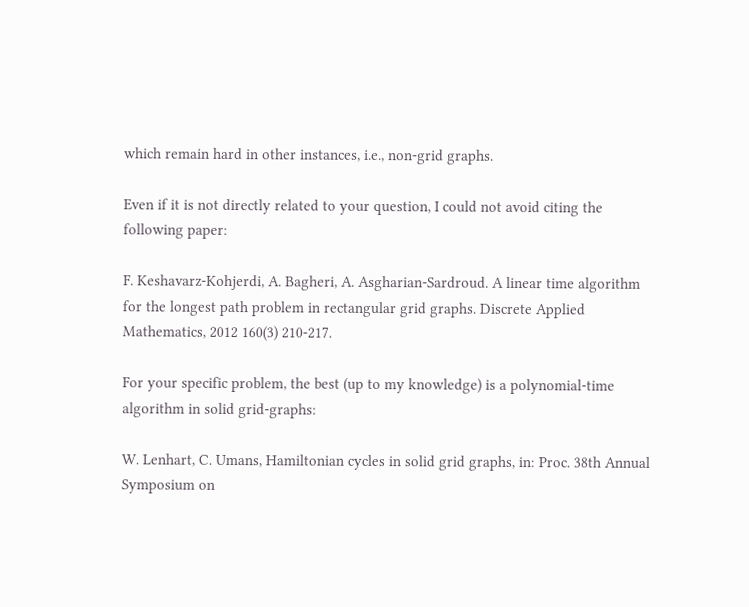which remain hard in other instances, i.e., non-grid graphs.

Even if it is not directly related to your question, I could not avoid citing the following paper:

F. Keshavarz-Kohjerdi, A. Bagheri, A. Asgharian-Sardroud. A linear time algorithm for the longest path problem in rectangular grid graphs. Discrete Applied Mathematics, 2012 160(3) 210-217.

For your specific problem, the best (up to my knowledge) is a polynomial-time algorithm in solid grid-graphs:

W. Lenhart, C. Umans, Hamiltonian cycles in solid grid graphs, in: Proc. 38th Annual Symposium on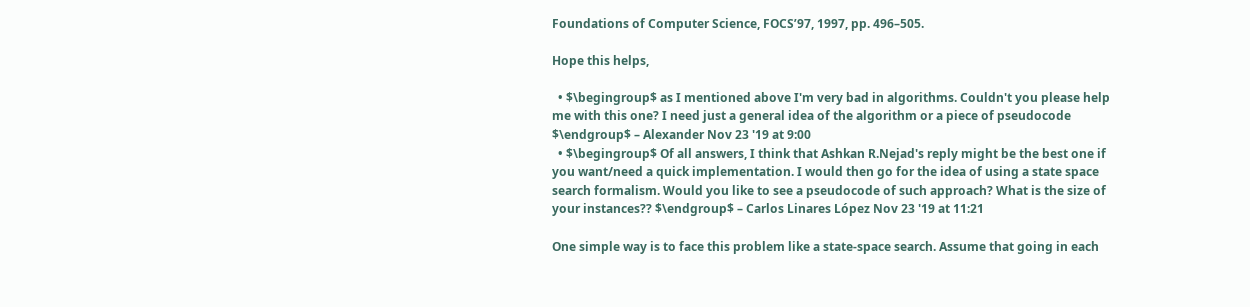Foundations of Computer Science, FOCS’97, 1997, pp. 496–505.

Hope this helps,

  • $\begingroup$ as I mentioned above I'm very bad in algorithms. Couldn't you please help me with this one? I need just a general idea of the algorithm or a piece of pseudocode $\endgroup$ – Alexander Nov 23 '19 at 9:00
  • $\begingroup$ Of all answers, I think that Ashkan R.Nejad's reply might be the best one if you want/need a quick implementation. I would then go for the idea of using a state space search formalism. Would you like to see a pseudocode of such approach? What is the size of your instances?? $\endgroup$ – Carlos Linares López Nov 23 '19 at 11:21

One simple way is to face this problem like a state-space search. Assume that going in each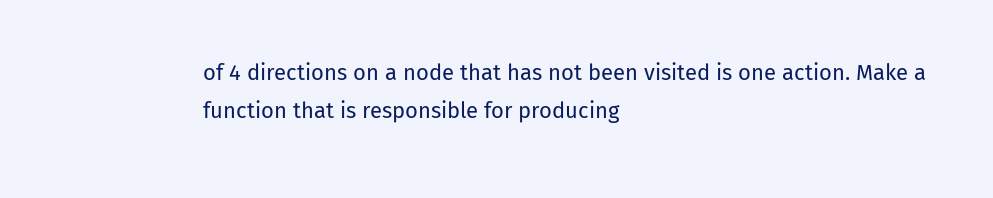of 4 directions on a node that has not been visited is one action. Make a function that is responsible for producing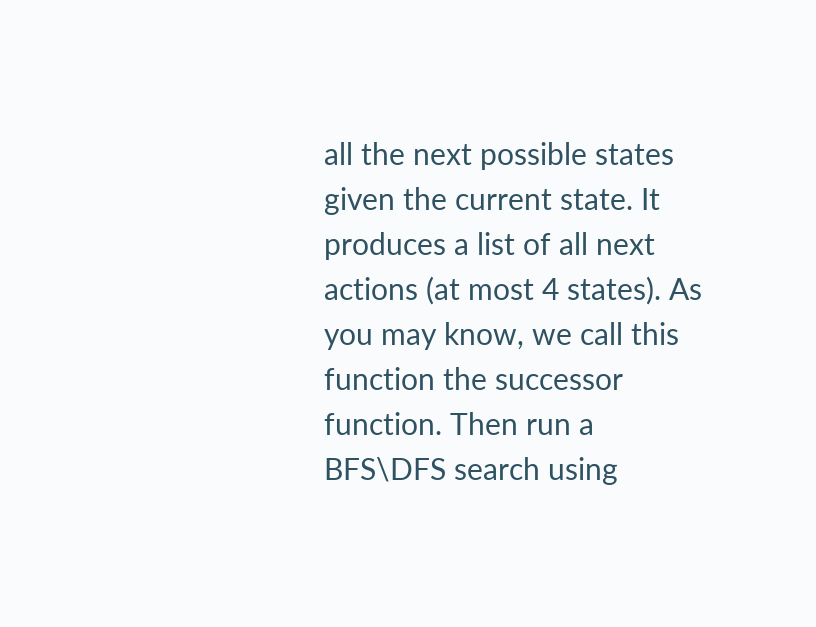all the next possible states given the current state. It produces a list of all next actions (at most 4 states). As you may know, we call this function the successor function. Then run a BFS\DFS search using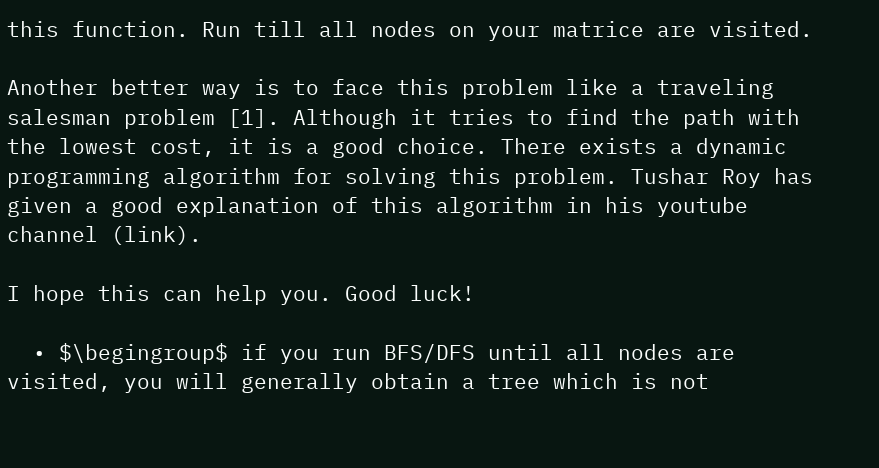this function. Run till all nodes on your matrice are visited.

Another better way is to face this problem like a traveling salesman problem [1]. Although it tries to find the path with the lowest cost, it is a good choice. There exists a dynamic programming algorithm for solving this problem. Tushar Roy has given a good explanation of this algorithm in his youtube channel (link).

I hope this can help you. Good luck!

  • $\begingroup$ if you run BFS/DFS until all nodes are visited, you will generally obtain a tree which is not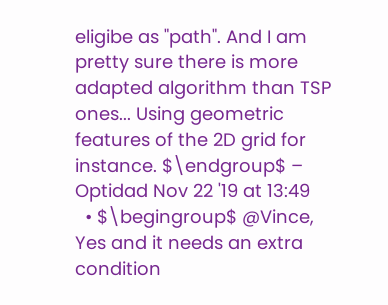eligibe as "path". And I am pretty sure there is more adapted algorithm than TSP ones... Using geometric features of the 2D grid for instance. $\endgroup$ – Optidad Nov 22 '19 at 13:49
  • $\begingroup$ @Vince, Yes and it needs an extra condition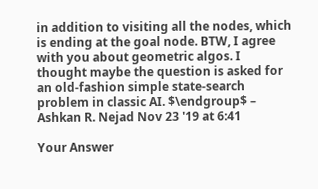in addition to visiting all the nodes, which is ending at the goal node. BTW, I agree with you about geometric algos. I thought maybe the question is asked for an old-fashion simple state-search problem in classic AI. $\endgroup$ – Ashkan R. Nejad Nov 23 '19 at 6:41

Your Answer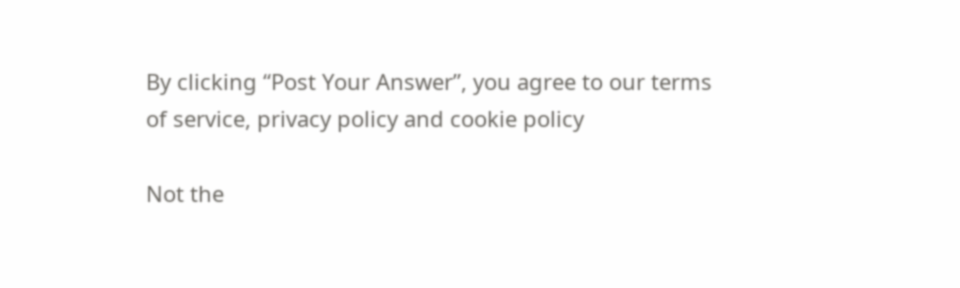By clicking “Post Your Answer”, you agree to our terms of service, privacy policy and cookie policy

Not the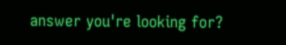answer you're looking for?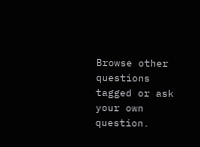Browse other questions tagged or ask your own question.